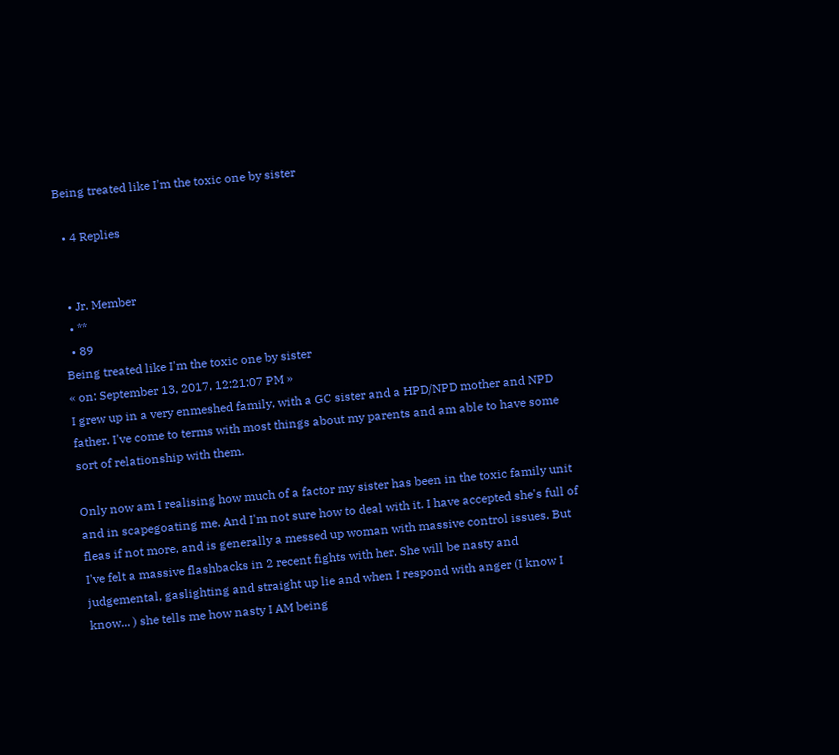Being treated like I'm the toxic one by sister

  • 4 Replies


  • Jr. Member
  • **
  • 89
Being treated like I'm the toxic one by sister
« on: September 13, 2017, 12:21:07 PM »
I grew up in a very enmeshed family, with a GC sister and a HPD/NPD mother and NPD father. I've come to terms with most things about my parents and am able to have some sort of relationship with them.

Only now am I realising how much of a factor my sister has been in the toxic family unit and in scapegoating me. And I'm not sure how to deal with it. I have accepted she's full of fleas if not more, and is generally a messed up woman with massive control issues. But I've felt a massive flashbacks in 2 recent fights with her. She will be nasty and judgemental, gaslighting and straight up lie and when I respond with anger (I know I know... ) she tells me how nasty I AM being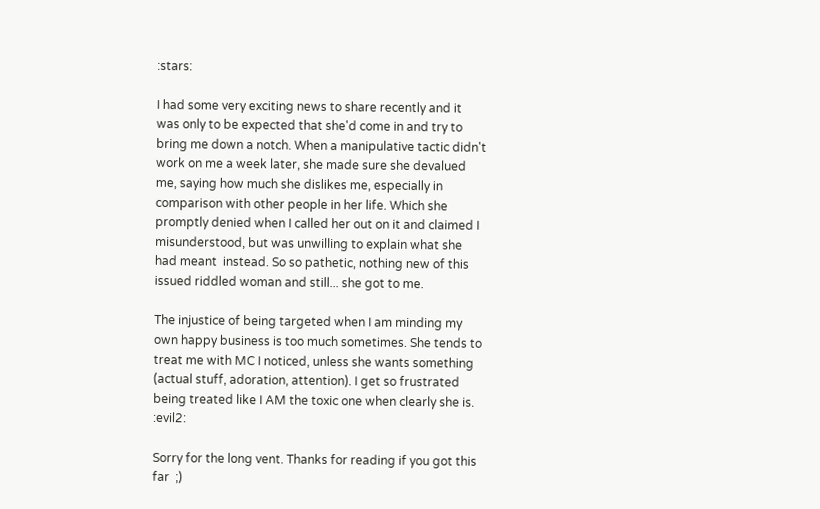:stars:

I had some very exciting news to share recently and it was only to be expected that she'd come in and try to bring me down a notch. When a manipulative tactic didn't work on me a week later, she made sure she devalued me, saying how much she dislikes me, especially in comparison with other people in her life. Which she promptly denied when I called her out on it and claimed I misunderstood, but was unwilling to explain what she had meant  instead. So so pathetic, nothing new of this issued riddled woman and still... she got to me.

The injustice of being targeted when I am minding my own happy business is too much sometimes. She tends to treat me with MC I noticed, unless she wants something (actual stuff, adoration, attention). I get so frustrated being treated like I AM the toxic one when clearly she is.  :evil2:

Sorry for the long vent. Thanks for reading if you got this far  ;)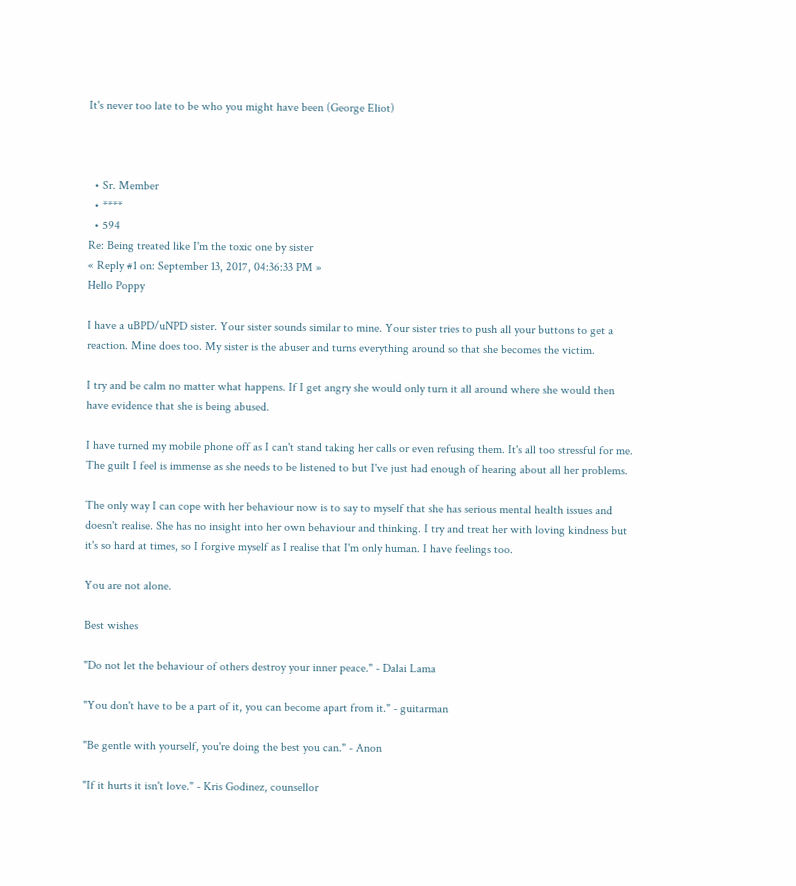It's never too late to be who you might have been (George Eliot)



  • Sr. Member
  • ****
  • 594
Re: Being treated like I'm the toxic one by sister
« Reply #1 on: September 13, 2017, 04:36:33 PM »
Hello Poppy

I have a uBPD/uNPD sister. Your sister sounds similar to mine. Your sister tries to push all your buttons to get a reaction. Mine does too. My sister is the abuser and turns everything around so that she becomes the victim.

I try and be calm no matter what happens. If I get angry she would only turn it all around where she would then have evidence that she is being abused.

I have turned my mobile phone off as I can't stand taking her calls or even refusing them. It's all too stressful for me. The guilt I feel is immense as she needs to be listened to but I've just had enough of hearing about all her problems.

The only way I can cope with her behaviour now is to say to myself that she has serious mental health issues and doesn't realise. She has no insight into her own behaviour and thinking. I try and treat her with loving kindness but it's so hard at times, so I forgive myself as I realise that I'm only human. I have feelings too.

You are not alone.

Best wishes

"Do not let the behaviour of others destroy your inner peace." - Dalai Lama

"You don't have to be a part of it, you can become apart from it." - guitarman

"Be gentle with yourself, you're doing the best you can." - Anon

"If it hurts it isn't love." - Kris Godinez, counsellor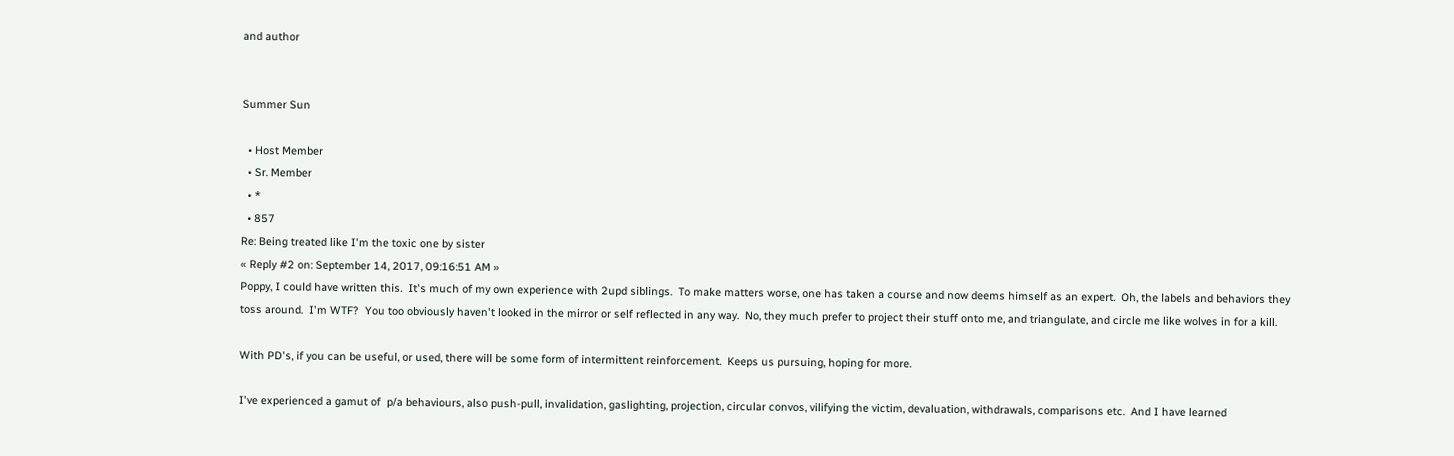and author


Summer Sun

  • Host Member
  • Sr. Member
  • *
  • 857
Re: Being treated like I'm the toxic one by sister
« Reply #2 on: September 14, 2017, 09:16:51 AM »
Poppy, I could have written this.  It's much of my own experience with 2upd siblings.  To make matters worse, one has taken a course and now deems himself as an expert.  Oh, the labels and behaviors they toss around.  I'm WTF?  You too obviously haven't looked in the mirror or self reflected in any way.  No, they much prefer to project their stuff onto me, and triangulate, and circle me like wolves in for a kill.

With PD's, if you can be useful, or used, there will be some form of intermittent reinforcement.  Keeps us pursuing, hoping for more.

I've experienced a gamut of  p/a behaviours, also push-pull, invalidation, gaslighting, projection, circular convos, vilifying the victim, devaluation, withdrawals, comparisons etc.  And I have learned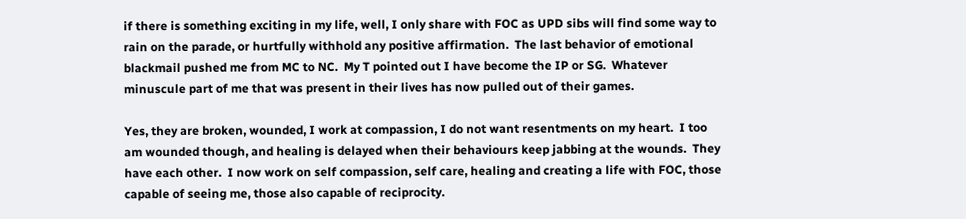if there is something exciting in my life, well, I only share with FOC as UPD sibs will find some way to rain on the parade, or hurtfully withhold any positive affirmation.  The last behavior of emotional blackmail pushed me from MC to NC.  My T pointed out I have become the IP or SG.  Whatever minuscule part of me that was present in their lives has now pulled out of their games.

Yes, they are broken, wounded, I work at compassion, I do not want resentments on my heart.  I too am wounded though, and healing is delayed when their behaviours keep jabbing at the wounds.  They have each other.  I now work on self compassion, self care, healing and creating a life with FOC, those capable of seeing me, those also capable of reciprocity.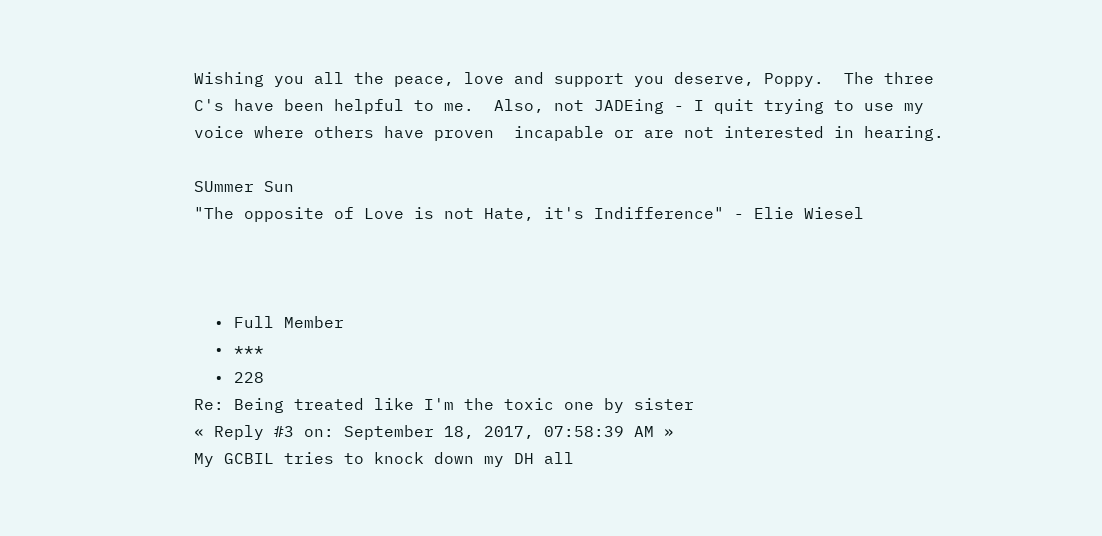Wishing you all the peace, love and support you deserve, Poppy.  The three C's have been helpful to me.  Also, not JADEing - I quit trying to use my voice where others have proven  incapable or are not interested in hearing.

SUmmer Sun
"The opposite of Love is not Hate, it's Indifference" - Elie Wiesel



  • Full Member
  • ***
  • 228
Re: Being treated like I'm the toxic one by sister
« Reply #3 on: September 18, 2017, 07:58:39 AM »
My GCBIL tries to knock down my DH all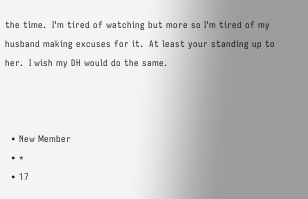the time.  I'm tired of watching but more so I'm tired of my husband making excuses for it.  At least your standing up to her.  I wish my DH would do the same.



  • New Member
  • *
  • 17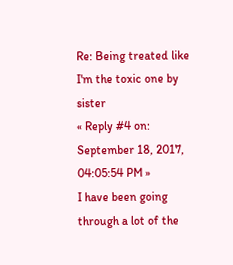Re: Being treated like I'm the toxic one by sister
« Reply #4 on: September 18, 2017, 04:05:54 PM »
I have been going through a lot of the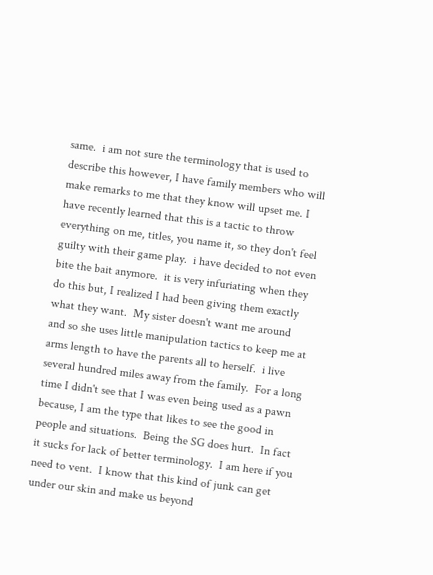same.  i am not sure the terminology that is used to describe this however, I have family members who will make remarks to me that they know will upset me. I have recently learned that this is a tactic to throw everything on me, titles, you name it, so they don't feel guilty with their game play.  i have decided to not even bite the bait anymore.  it is very infuriating when they do this but, I realized I had been giving them exactly what they want.  My sister doesn't want me around and so she uses little manipulation tactics to keep me at arms length to have the parents all to herself.  i live several hundred miles away from the family.  For a long time I didn't see that I was even being used as a pawn because, I am the type that likes to see the good in people and situations.  Being the SG does hurt.  In fact it sucks for lack of better terminology.  I am here if you need to vent.  I know that this kind of junk can get under our skin and make us beyond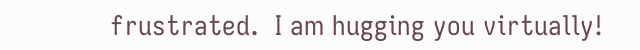frustrated.  I am hugging you virtually!